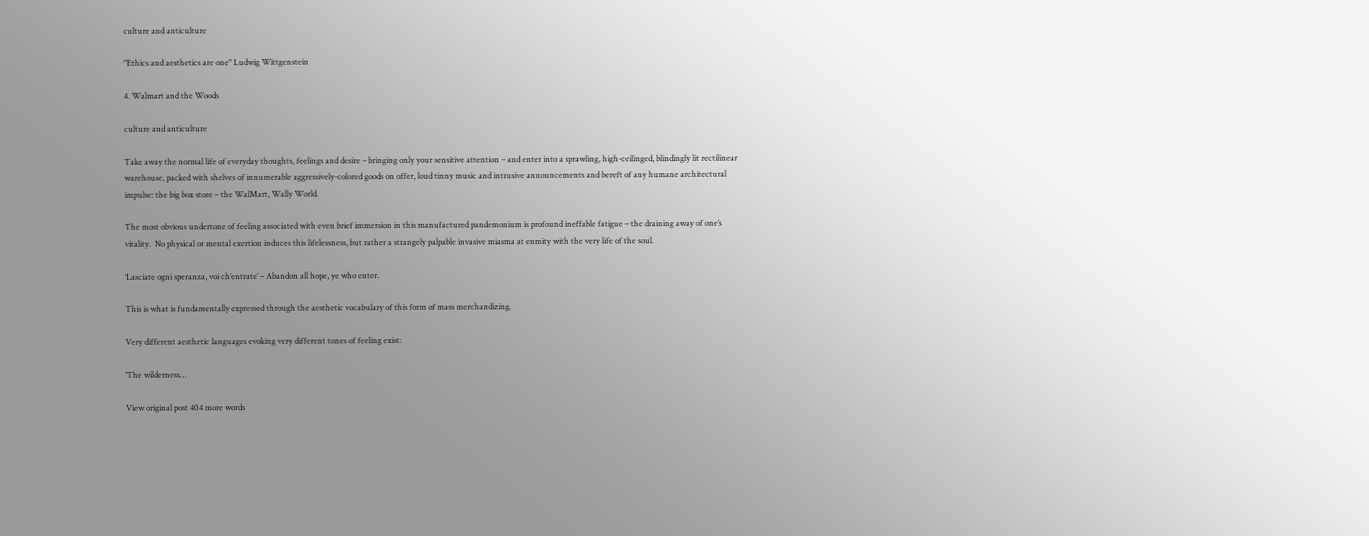culture and anticulture

"Ethics and aesthetics are one" Ludwig Wittgenstein

4. Walmart and the Woods

culture and anticulture

Take away the normal life of everyday thoughts, feelings and desire – bringing only your sensitive attention – and enter into a sprawling, high-ceilinged, blindingly lit rectilinear warehouse, packed with shelves of innumerable aggressively-colored goods on offer, loud tinny music and intrusive announcements and bereft of any humane architectural impulse: the big box store – the WalMart, Wally World.

The most obvious undertone of feeling associated with even brief immersion in this manufactured pandemonium is profound ineffable fatigue – the draining away of one’s vitality.  No physical or mental exertion induces this lifelessness, but rather a strangely palpable invasive miasma at enmity with the very life of the soul.

‘Lasciate ogni speranza, voi ch’entrate’ – Abandon all hope, ye who enter.

This is what is fundamentally expressed through the aesthetic vocabulary of this form of mass merchandizing.

Very different aesthetic languages evoking very different tones of feeling exist:

‘The wilderness…

View original post 404 more words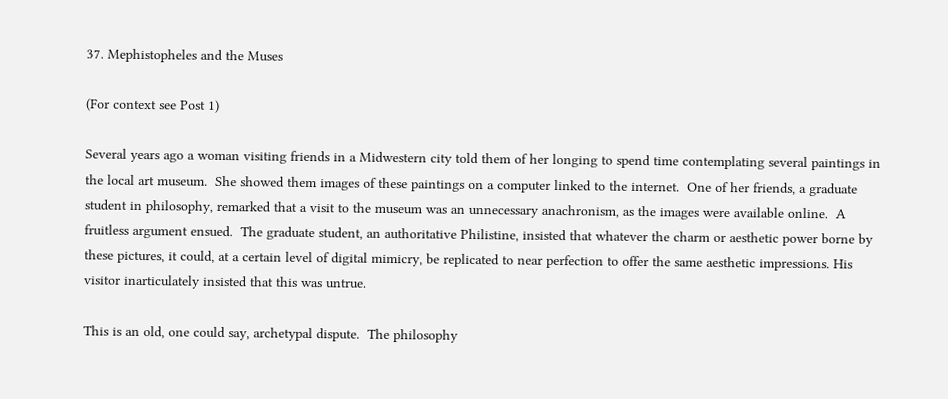37. Mephistopheles and the Muses

(For context see Post 1)

Several years ago a woman visiting friends in a Midwestern city told them of her longing to spend time contemplating several paintings in the local art museum.  She showed them images of these paintings on a computer linked to the internet.  One of her friends, a graduate student in philosophy, remarked that a visit to the museum was an unnecessary anachronism, as the images were available online.  A fruitless argument ensued.  The graduate student, an authoritative Philistine, insisted that whatever the charm or aesthetic power borne by these pictures, it could, at a certain level of digital mimicry, be replicated to near perfection to offer the same aesthetic impressions. His visitor inarticulately insisted that this was untrue.

This is an old, one could say, archetypal dispute.  The philosophy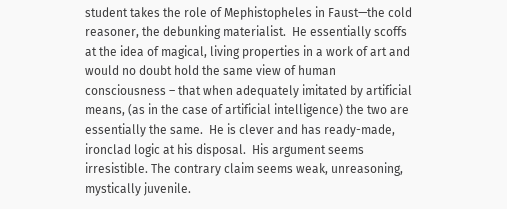student takes the role of Mephistopheles in Faust—the cold reasoner, the debunking materialist.  He essentially scoffs at the idea of magical, living properties in a work of art and would no doubt hold the same view of human consciousness – that when adequately imitated by artificial means, (as in the case of artificial intelligence) the two are essentially the same.  He is clever and has ready-made, ironclad logic at his disposal.  His argument seems irresistible. The contrary claim seems weak, unreasoning, mystically juvenile.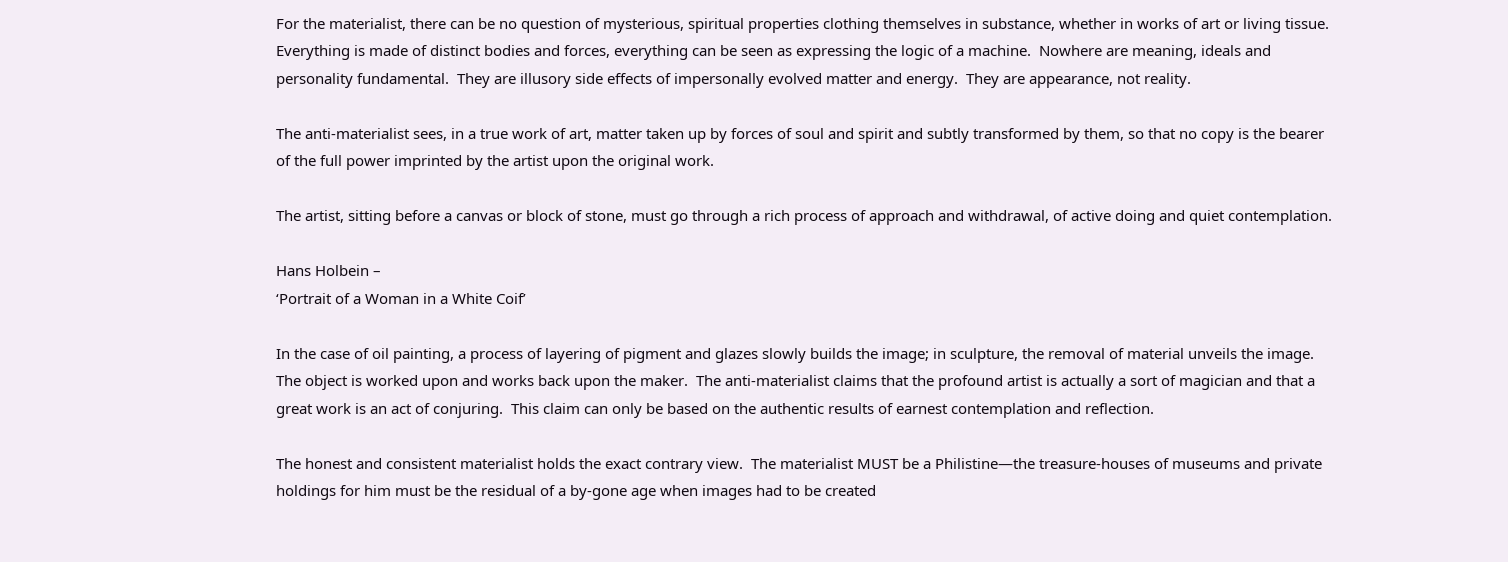For the materialist, there can be no question of mysterious, spiritual properties clothing themselves in substance, whether in works of art or living tissue.  Everything is made of distinct bodies and forces, everything can be seen as expressing the logic of a machine.  Nowhere are meaning, ideals and personality fundamental.  They are illusory side effects of impersonally evolved matter and energy.  They are appearance, not reality.

The anti-materialist sees, in a true work of art, matter taken up by forces of soul and spirit and subtly transformed by them, so that no copy is the bearer of the full power imprinted by the artist upon the original work.

The artist, sitting before a canvas or block of stone, must go through a rich process of approach and withdrawal, of active doing and quiet contemplation.

Hans Holbein –
‘Portrait of a Woman in a White Coif’

In the case of oil painting, a process of layering of pigment and glazes slowly builds the image; in sculpture, the removal of material unveils the image.  The object is worked upon and works back upon the maker.  The anti-materialist claims that the profound artist is actually a sort of magician and that a great work is an act of conjuring.  This claim can only be based on the authentic results of earnest contemplation and reflection.

The honest and consistent materialist holds the exact contrary view.  The materialist MUST be a Philistine—the treasure-houses of museums and private holdings for him must be the residual of a by-gone age when images had to be created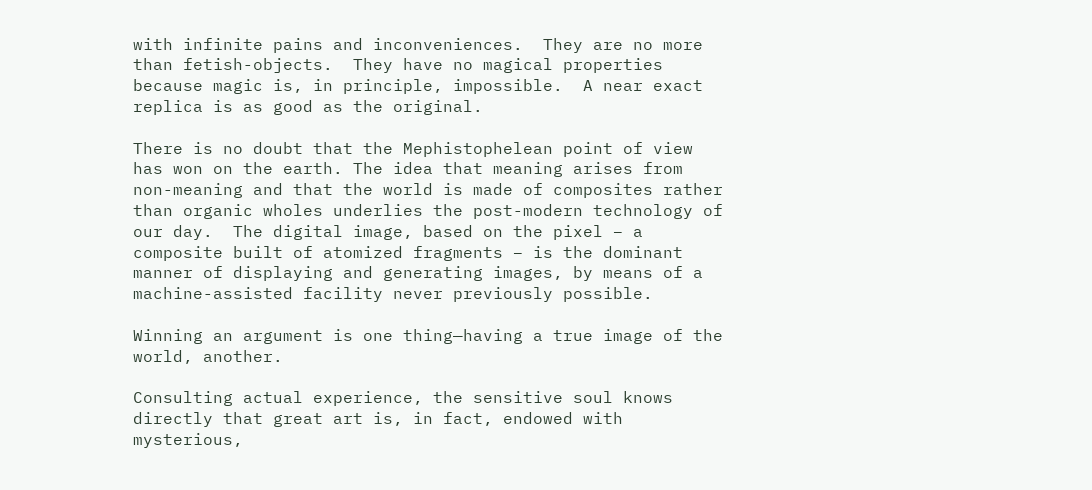with infinite pains and inconveniences.  They are no more than fetish-objects.  They have no magical properties because magic is, in principle, impossible.  A near exact replica is as good as the original.

There is no doubt that the Mephistophelean point of view has won on the earth. The idea that meaning arises from non-meaning and that the world is made of composites rather than organic wholes underlies the post-modern technology of our day.  The digital image, based on the pixel – a composite built of atomized fragments – is the dominant manner of displaying and generating images, by means of a machine-assisted facility never previously possible.

Winning an argument is one thing—having a true image of the world, another.

Consulting actual experience, the sensitive soul knows directly that great art is, in fact, endowed with mysterious,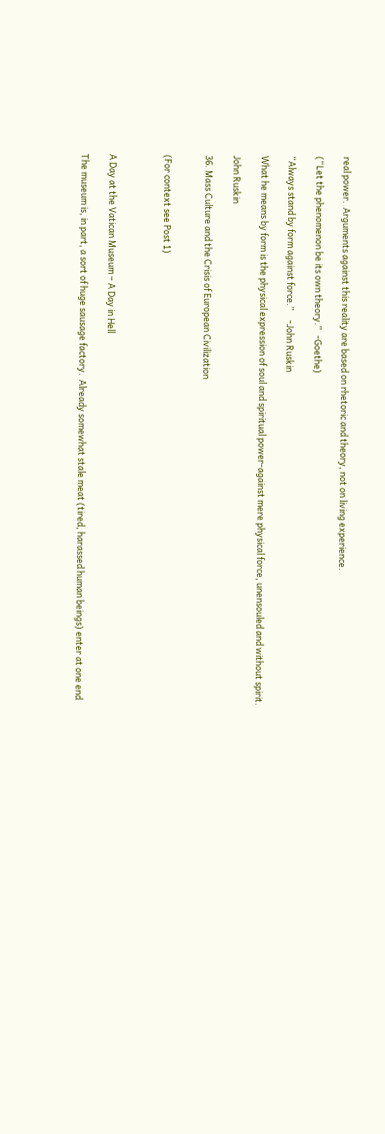real power.  Arguments against this reality are based on rhetoric and theory, not on living experience.

(“Let the phenomenon be its own theory.”   -Goethe)

“Always stand by form against force.”     -John Ruskin

What he means by form is the physical expression of soul and spiritual power-against mere physical force, unensouled and without spirit.

John Ruskin

36. Mass Culture and the Crisis of European Civilization


(For context see Post 1)



A Day at the Vatican Museum – A Day in Hell

The museum is, in part, a sort of huge sausage factory.  Already somewhat stale meat (tired, harassed human beings) enter at one end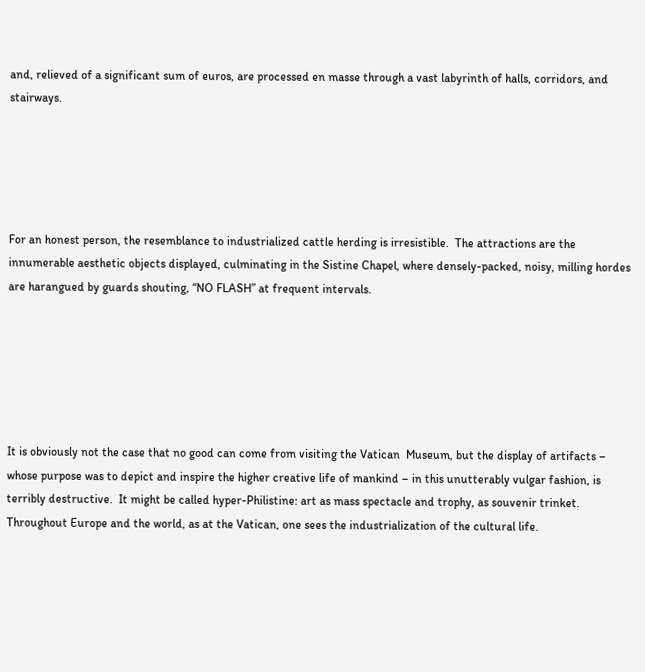and, relieved of a significant sum of euros, are processed en masse through a vast labyrinth of halls, corridors, and stairways.





For an honest person, the resemblance to industrialized cattle herding is irresistible.  The attractions are the innumerable aesthetic objects displayed, culminating in the Sistine Chapel, where densely-packed, noisy, milling hordes are harangued by guards shouting, “NO FLASH” at frequent intervals.






It is obviously not the case that no good can come from visiting the Vatican  Museum, but the display of artifacts – whose purpose was to depict and inspire the higher creative life of mankind – in this unutterably vulgar fashion, is terribly destructive.  It might be called hyper-Philistine: art as mass spectacle and trophy, as souvenir trinket.  Throughout Europe and the world, as at the Vatican, one sees the industrialization of the cultural life.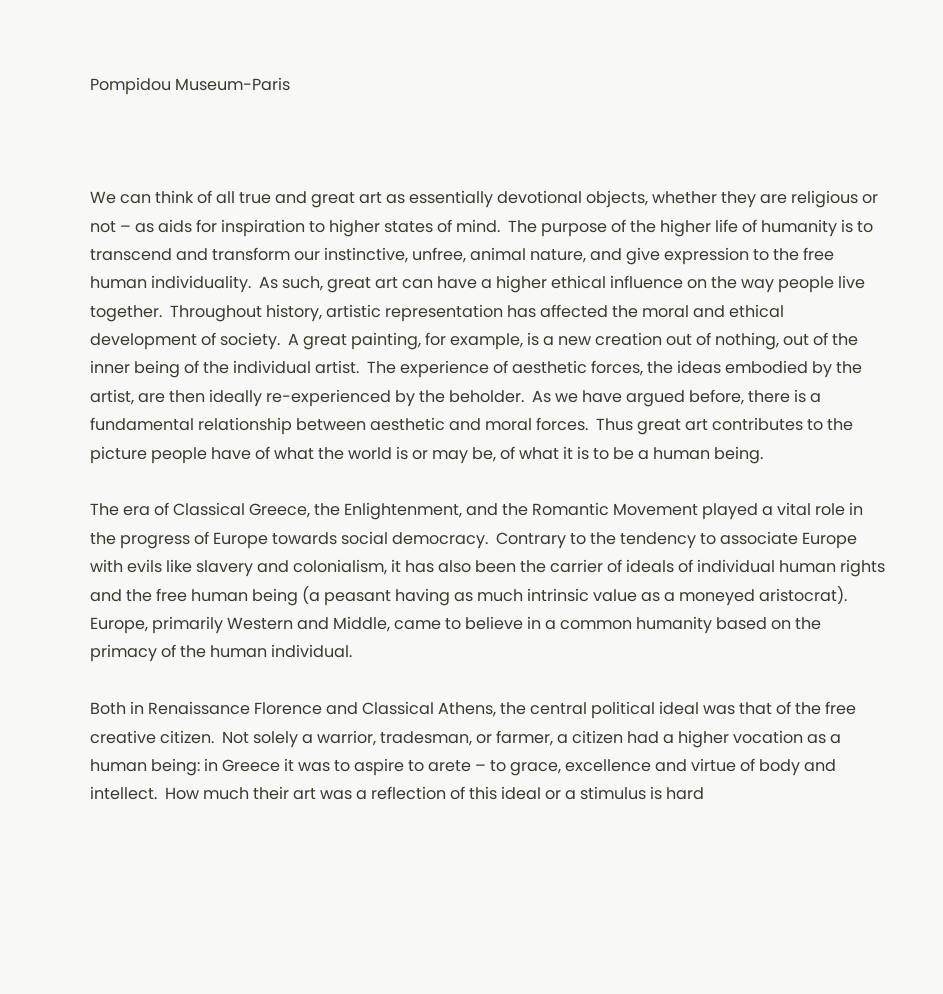Pompidou Museum-Paris



We can think of all true and great art as essentially devotional objects, whether they are religious or not – as aids for inspiration to higher states of mind.  The purpose of the higher life of humanity is to transcend and transform our instinctive, unfree, animal nature, and give expression to the free human individuality.  As such, great art can have a higher ethical influence on the way people live together.  Throughout history, artistic representation has affected the moral and ethical development of society.  A great painting, for example, is a new creation out of nothing, out of the inner being of the individual artist.  The experience of aesthetic forces, the ideas embodied by the artist, are then ideally re-experienced by the beholder.  As we have argued before, there is a fundamental relationship between aesthetic and moral forces.  Thus great art contributes to the picture people have of what the world is or may be, of what it is to be a human being.

The era of Classical Greece, the Enlightenment, and the Romantic Movement played a vital role in the progress of Europe towards social democracy.  Contrary to the tendency to associate Europe with evils like slavery and colonialism, it has also been the carrier of ideals of individual human rights and the free human being (a peasant having as much intrinsic value as a moneyed aristocrat).  Europe, primarily Western and Middle, came to believe in a common humanity based on the primacy of the human individual.

Both in Renaissance Florence and Classical Athens, the central political ideal was that of the free creative citizen.  Not solely a warrior, tradesman, or farmer, a citizen had a higher vocation as a human being: in Greece it was to aspire to arete – to grace, excellence and virtue of body and intellect.  How much their art was a reflection of this ideal or a stimulus is hard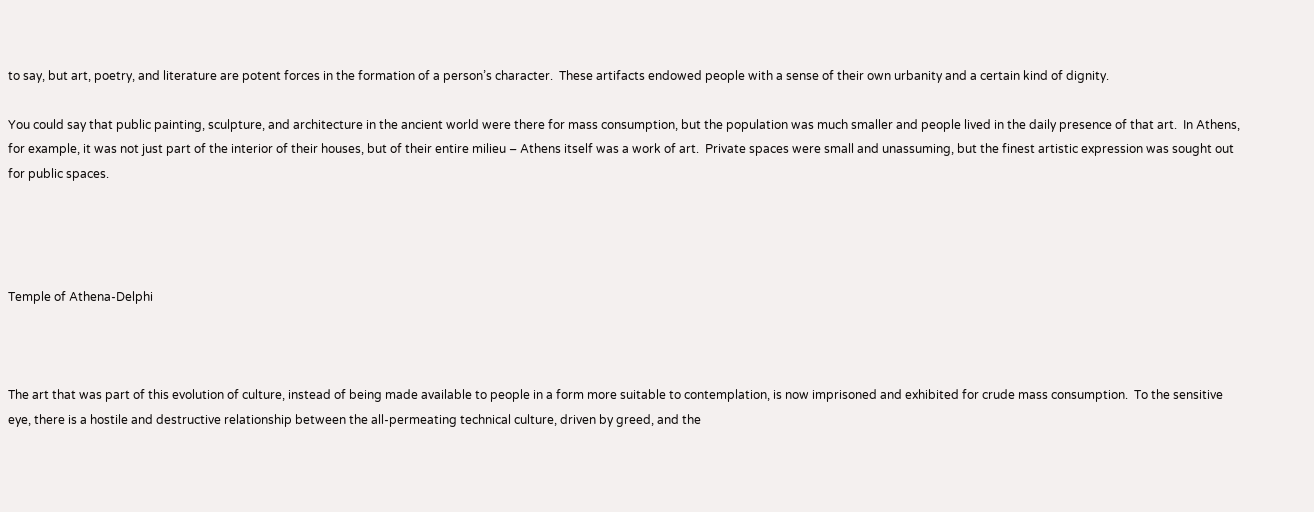to say, but art, poetry, and literature are potent forces in the formation of a person’s character.  These artifacts endowed people with a sense of their own urbanity and a certain kind of dignity.

You could say that public painting, sculpture, and architecture in the ancient world were there for mass consumption, but the population was much smaller and people lived in the daily presence of that art.  In Athens, for example, it was not just part of the interior of their houses, but of their entire milieu – Athens itself was a work of art.  Private spaces were small and unassuming, but the finest artistic expression was sought out for public spaces.




Temple of Athena-Delphi



The art that was part of this evolution of culture, instead of being made available to people in a form more suitable to contemplation, is now imprisoned and exhibited for crude mass consumption.  To the sensitive eye, there is a hostile and destructive relationship between the all-permeating technical culture, driven by greed, and the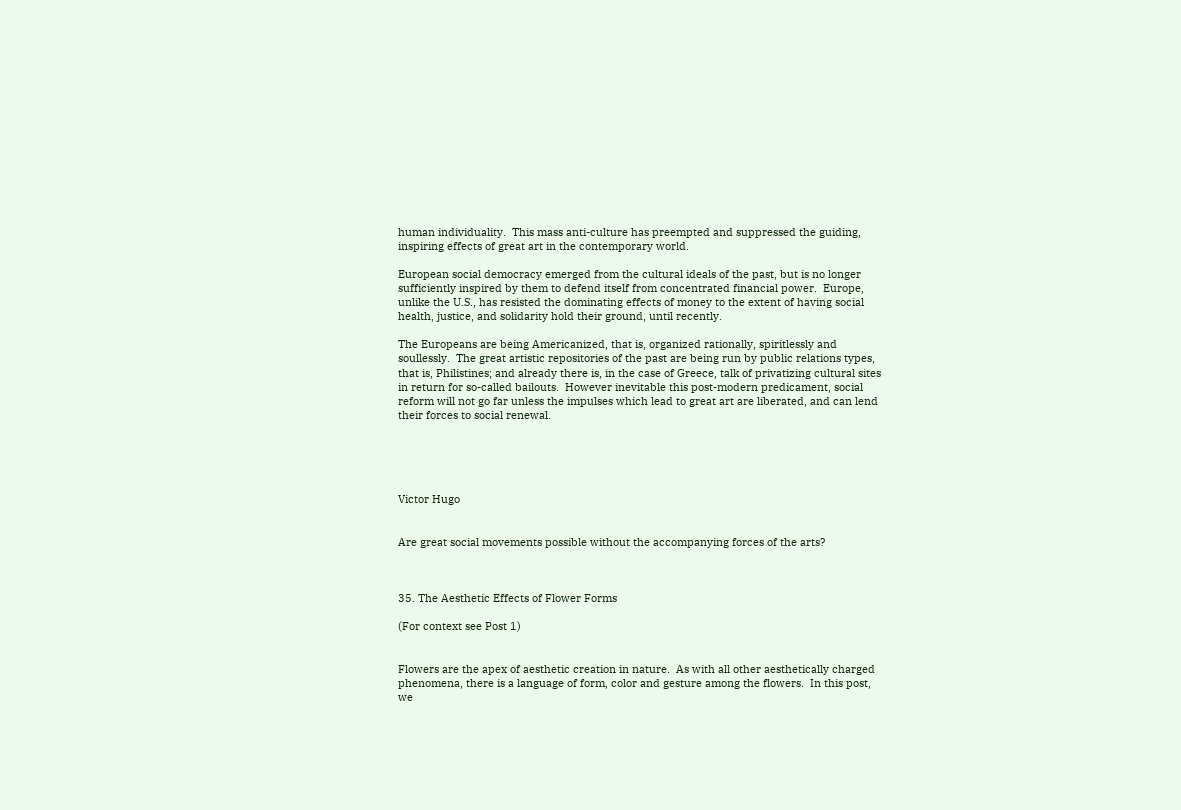human individuality.  This mass anti-culture has preempted and suppressed the guiding, inspiring effects of great art in the contemporary world.

European social democracy emerged from the cultural ideals of the past, but is no longer sufficiently inspired by them to defend itself from concentrated financial power.  Europe, unlike the U.S., has resisted the dominating effects of money to the extent of having social health, justice, and solidarity hold their ground, until recently.

The Europeans are being Americanized, that is, organized rationally, spiritlessly and soullessly.  The great artistic repositories of the past are being run by public relations types, that is, Philistines; and already there is, in the case of Greece, talk of privatizing cultural sites in return for so-called bailouts.  However inevitable this post-modern predicament, social reform will not go far unless the impulses which lead to great art are liberated, and can lend their forces to social renewal.





Victor Hugo


Are great social movements possible without the accompanying forces of the arts?



35. The Aesthetic Effects of Flower Forms

(For context see Post 1)


Flowers are the apex of aesthetic creation in nature.  As with all other aesthetically charged phenomena, there is a language of form, color and gesture among the flowers.  In this post, we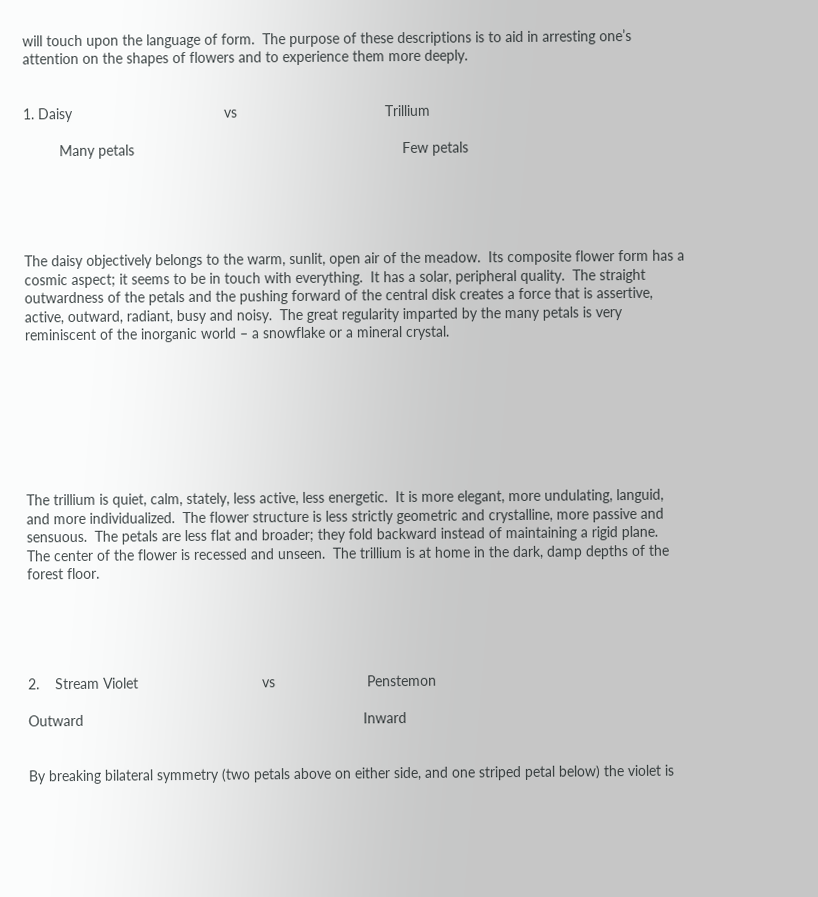will touch upon the language of form.  The purpose of these descriptions is to aid in arresting one’s attention on the shapes of flowers and to experience them more deeply.


1. Daisy                                      vs                                     Trillium

         Many petals                                                                   Few petals





The daisy objectively belongs to the warm, sunlit, open air of the meadow.  Its composite flower form has a cosmic aspect; it seems to be in touch with everything.  It has a solar, peripheral quality.  The straight outwardness of the petals and the pushing forward of the central disk creates a force that is assertive, active, outward, radiant, busy and noisy.  The great regularity imparted by the many petals is very reminiscent of the inorganic world – a snowflake or a mineral crystal.








The trillium is quiet, calm, stately, less active, less energetic.  It is more elegant, more undulating, languid, and more individualized.  The flower structure is less strictly geometric and crystalline, more passive and sensuous.  The petals are less flat and broader; they fold backward instead of maintaining a rigid plane.  The center of the flower is recessed and unseen.  The trillium is at home in the dark, damp depths of the forest floor.





2.    Stream Violet                               vs                       Penstemon

Outward                                                                      Inward


By breaking bilateral symmetry (two petals above on either side, and one striped petal below) the violet is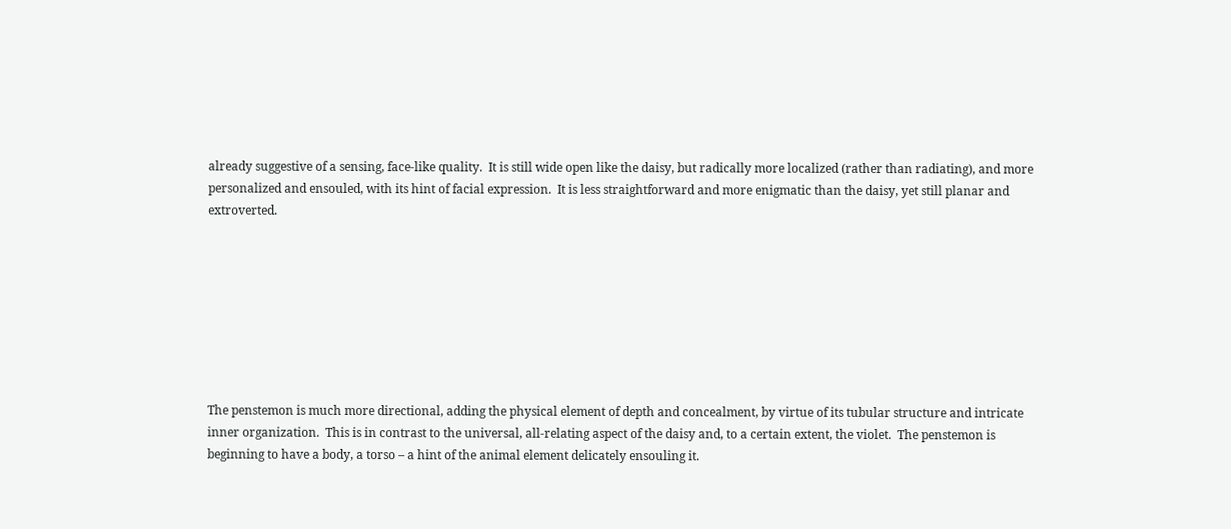already suggestive of a sensing, face-like quality.  It is still wide open like the daisy, but radically more localized (rather than radiating), and more personalized and ensouled, with its hint of facial expression.  It is less straightforward and more enigmatic than the daisy, yet still planar and extroverted.








The penstemon is much more directional, adding the physical element of depth and concealment, by virtue of its tubular structure and intricate inner organization.  This is in contrast to the universal, all-relating aspect of the daisy and, to a certain extent, the violet.  The penstemon is beginning to have a body, a torso – a hint of the animal element delicately ensouling it.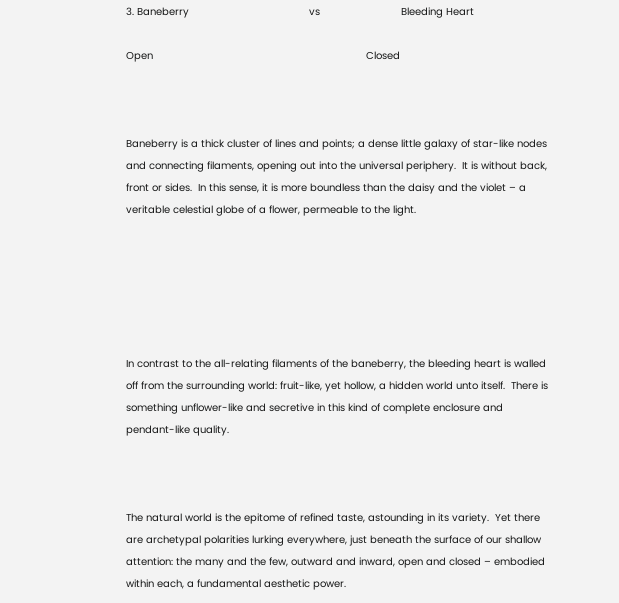3. Baneberry                                        vs                           Bleeding Heart

Open                                                                       Closed



Baneberry is a thick cluster of lines and points; a dense little galaxy of star-like nodes and connecting filaments, opening out into the universal periphery.  It is without back, front or sides.  In this sense, it is more boundless than the daisy and the violet – a veritable celestial globe of a flower, permeable to the light.






In contrast to the all-relating filaments of the baneberry, the bleeding heart is walled off from the surrounding world: fruit-like, yet hollow, a hidden world unto itself.  There is something unflower-like and secretive in this kind of complete enclosure and pendant-like quality.



The natural world is the epitome of refined taste, astounding in its variety.  Yet there are archetypal polarities lurking everywhere, just beneath the surface of our shallow attention: the many and the few, outward and inward, open and closed – embodied within each, a fundamental aesthetic power.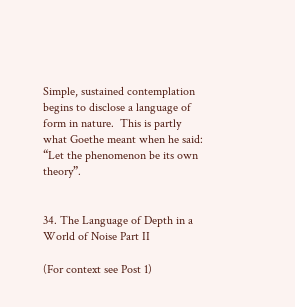Simple, sustained contemplation begins to disclose a language of form in nature.  This is partly what Goethe meant when he said: “Let the phenomenon be its own theory”.


34. The Language of Depth in a World of Noise Part II

(For context see Post 1)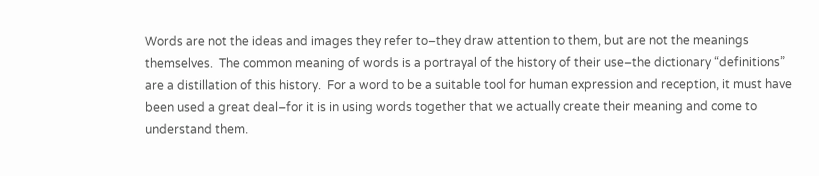Words are not the ideas and images they refer to–they draw attention to them, but are not the meanings themselves.  The common meaning of words is a portrayal of the history of their use–the dictionary “definitions” are a distillation of this history.  For a word to be a suitable tool for human expression and reception, it must have been used a great deal–for it is in using words together that we actually create their meaning and come to understand them.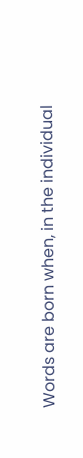Words are born when, in the individual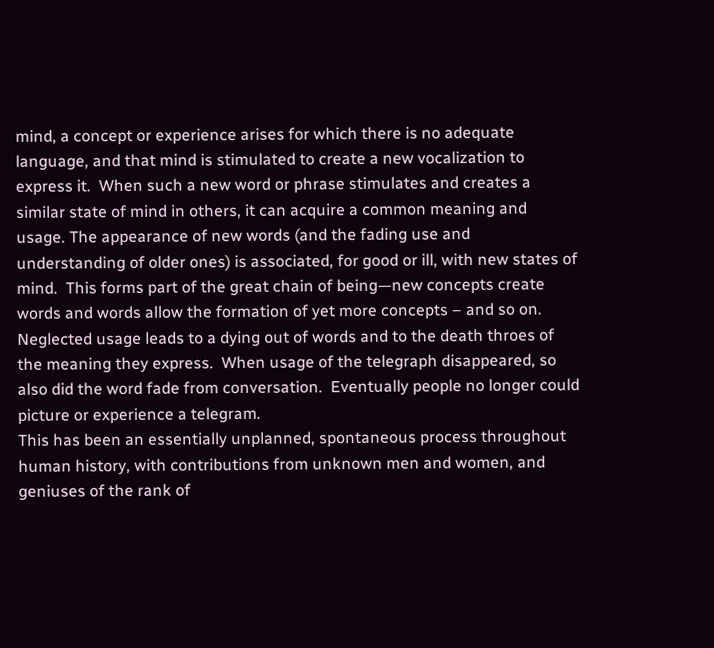mind, a concept or experience arises for which there is no adequate language, and that mind is stimulated to create a new vocalization to express it.  When such a new word or phrase stimulates and creates a similar state of mind in others, it can acquire a common meaning and usage. The appearance of new words (and the fading use and understanding of older ones) is associated, for good or ill, with new states of mind.  This forms part of the great chain of being—new concepts create words and words allow the formation of yet more concepts – and so on.  Neglected usage leads to a dying out of words and to the death throes of the meaning they express.  When usage of the telegraph disappeared, so also did the word fade from conversation.  Eventually people no longer could picture or experience a telegram.
This has been an essentially unplanned, spontaneous process throughout human history, with contributions from unknown men and women, and geniuses of the rank of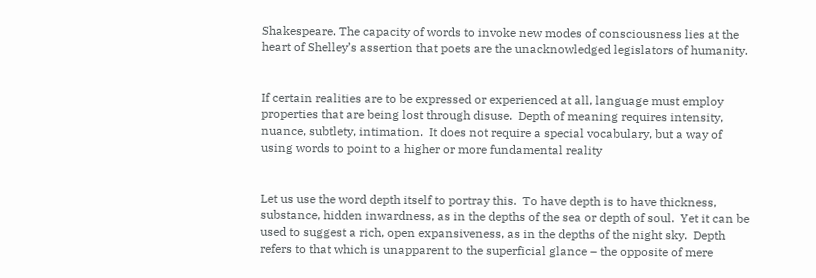Shakespeare. The capacity of words to invoke new modes of consciousness lies at the heart of Shelley’s assertion that poets are the unacknowledged legislators of humanity.


If certain realities are to be expressed or experienced at all, language must employ properties that are being lost through disuse.  Depth of meaning requires intensity, nuance, subtlety, intimation.  It does not require a special vocabulary, but a way of using words to point to a higher or more fundamental reality


Let us use the word depth itself to portray this.  To have depth is to have thickness, substance, hidden inwardness, as in the depths of the sea or depth of soul.  Yet it can be used to suggest a rich, open expansiveness, as in the depths of the night sky.  Depth refers to that which is unapparent to the superficial glance – the opposite of mere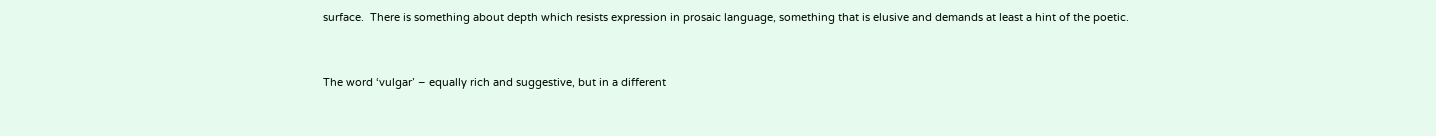surface.  There is something about depth which resists expression in prosaic language, something that is elusive and demands at least a hint of the poetic.


The word ‘vulgar’ – equally rich and suggestive, but in a different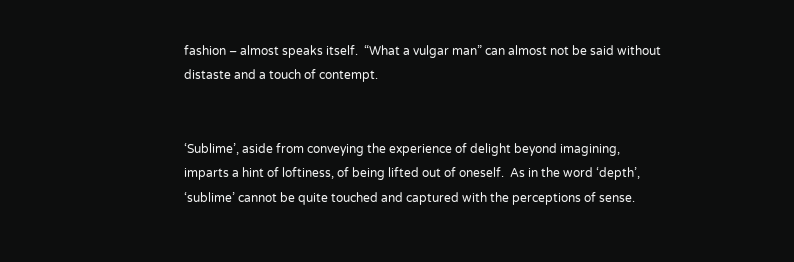fashion – almost speaks itself.  “What a vulgar man” can almost not be said without distaste and a touch of contempt.


‘Sublime’, aside from conveying the experience of delight beyond imagining, imparts a hint of loftiness, of being lifted out of oneself.  As in the word ‘depth’, ‘sublime’ cannot be quite touched and captured with the perceptions of sense.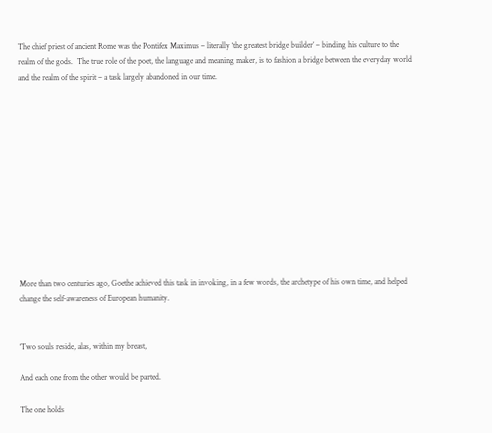The chief priest of ancient Rome was the Pontifex Maximus – literally ‘the greatest bridge builder’ – binding his culture to the realm of the gods.  The true role of the poet, the language and meaning maker, is to fashion a bridge between the everyday world and the realm of the spirit – a task largely abandoned in our time.












More than two centuries ago, Goethe achieved this task in invoking, in a few words, the archetype of his own time, and helped change the self-awareness of European humanity.


‘Two souls reside, alas, within my breast,

And each one from the other would be parted.

The one holds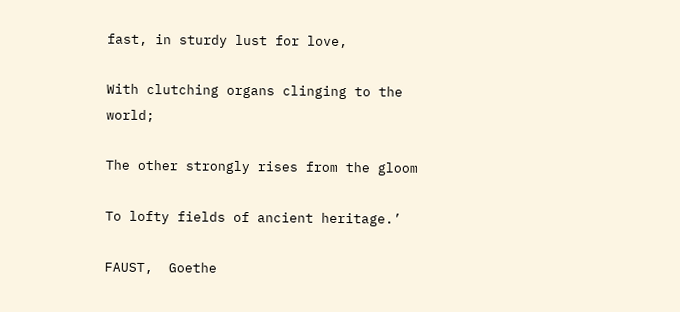fast, in sturdy lust for love,

With clutching organs clinging to the world;

The other strongly rises from the gloom

To lofty fields of ancient heritage.’

FAUST,  Goethe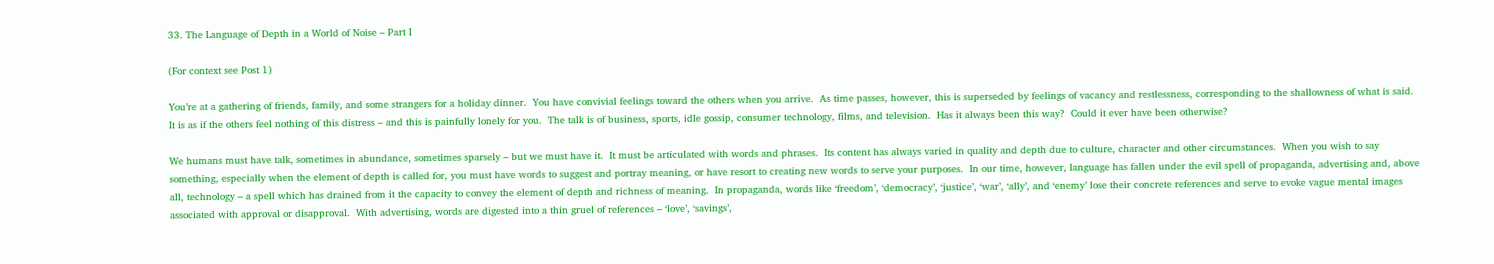33. The Language of Depth in a World of Noise – Part I

(For context see Post 1)

You’re at a gathering of friends, family, and some strangers for a holiday dinner.  You have convivial feelings toward the others when you arrive.  As time passes, however, this is superseded by feelings of vacancy and restlessness, corresponding to the shallowness of what is said.  It is as if the others feel nothing of this distress – and this is painfully lonely for you.  The talk is of business, sports, idle gossip, consumer technology, films, and television.  Has it always been this way?  Could it ever have been otherwise?

We humans must have talk, sometimes in abundance, sometimes sparsely – but we must have it.  It must be articulated with words and phrases.  Its content has always varied in quality and depth due to culture, character and other circumstances.  When you wish to say something, especially when the element of depth is called for, you must have words to suggest and portray meaning, or have resort to creating new words to serve your purposes.  In our time, however, language has fallen under the evil spell of propaganda, advertising and, above all, technology – a spell which has drained from it the capacity to convey the element of depth and richness of meaning.  In propaganda, words like ‘freedom’, ‘democracy’, ‘justice’, ‘war’, ‘ally’, and ‘enemy’ lose their concrete references and serve to evoke vague mental images associated with approval or disapproval.  With advertising, words are digested into a thin gruel of references – ‘love’, ‘savings’,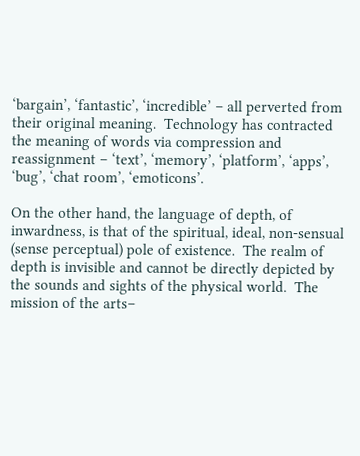‘bargain’, ‘fantastic’, ‘incredible’ – all perverted from their original meaning.  Technology has contracted the meaning of words via compression and reassignment – ‘text’, ‘memory’, ‘platform’, ‘apps’, ‘bug’, ‘chat room’, ‘emoticons’.

On the other hand, the language of depth, of inwardness, is that of the spiritual, ideal, non-sensual (sense perceptual) pole of existence.  The realm of depth is invisible and cannot be directly depicted by the sounds and sights of the physical world.  The mission of the arts–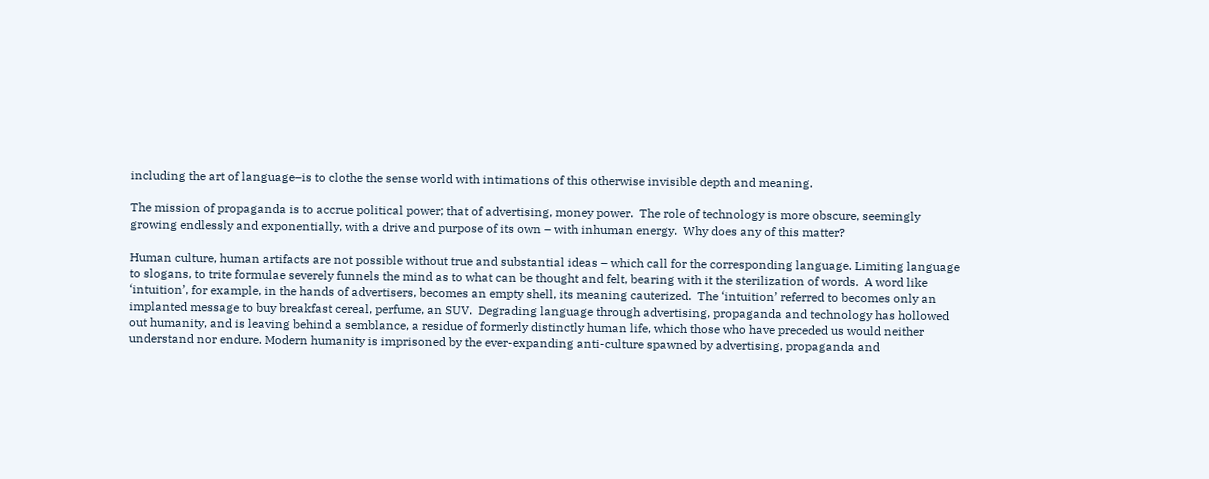including the art of language–is to clothe the sense world with intimations of this otherwise invisible depth and meaning.

The mission of propaganda is to accrue political power; that of advertising, money power.  The role of technology is more obscure, seemingly growing endlessly and exponentially, with a drive and purpose of its own – with inhuman energy.  Why does any of this matter?

Human culture, human artifacts are not possible without true and substantial ideas – which call for the corresponding language. Limiting language to slogans, to trite formulae severely funnels the mind as to what can be thought and felt, bearing with it the sterilization of words.  A word like ‘intuition’, for example, in the hands of advertisers, becomes an empty shell, its meaning cauterized.  The ‘intuition’ referred to becomes only an implanted message to buy breakfast cereal, perfume, an SUV.  Degrading language through advertising, propaganda and technology has hollowed out humanity, and is leaving behind a semblance, a residue of formerly distinctly human life, which those who have preceded us would neither understand nor endure. Modern humanity is imprisoned by the ever-expanding anti-culture spawned by advertising, propaganda and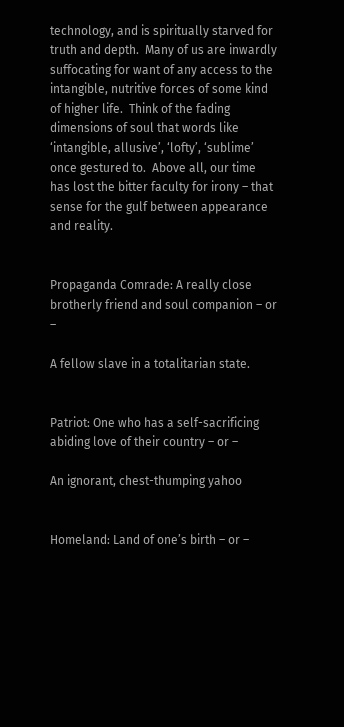technology, and is spiritually starved for truth and depth.  Many of us are inwardly suffocating for want of any access to the intangible, nutritive forces of some kind of higher life.  Think of the fading dimensions of soul that words like ‘intangible, allusive’, ‘lofty’, ‘sublime’ once gestured to.  Above all, our time has lost the bitter faculty for irony – that sense for the gulf between appearance and reality.


Propaganda Comrade: A really close brotherly friend and soul companion – or –

A fellow slave in a totalitarian state.


Patriot: One who has a self-sacrificing abiding love of their country – or –

An ignorant, chest-thumping yahoo


Homeland: Land of one’s birth – or –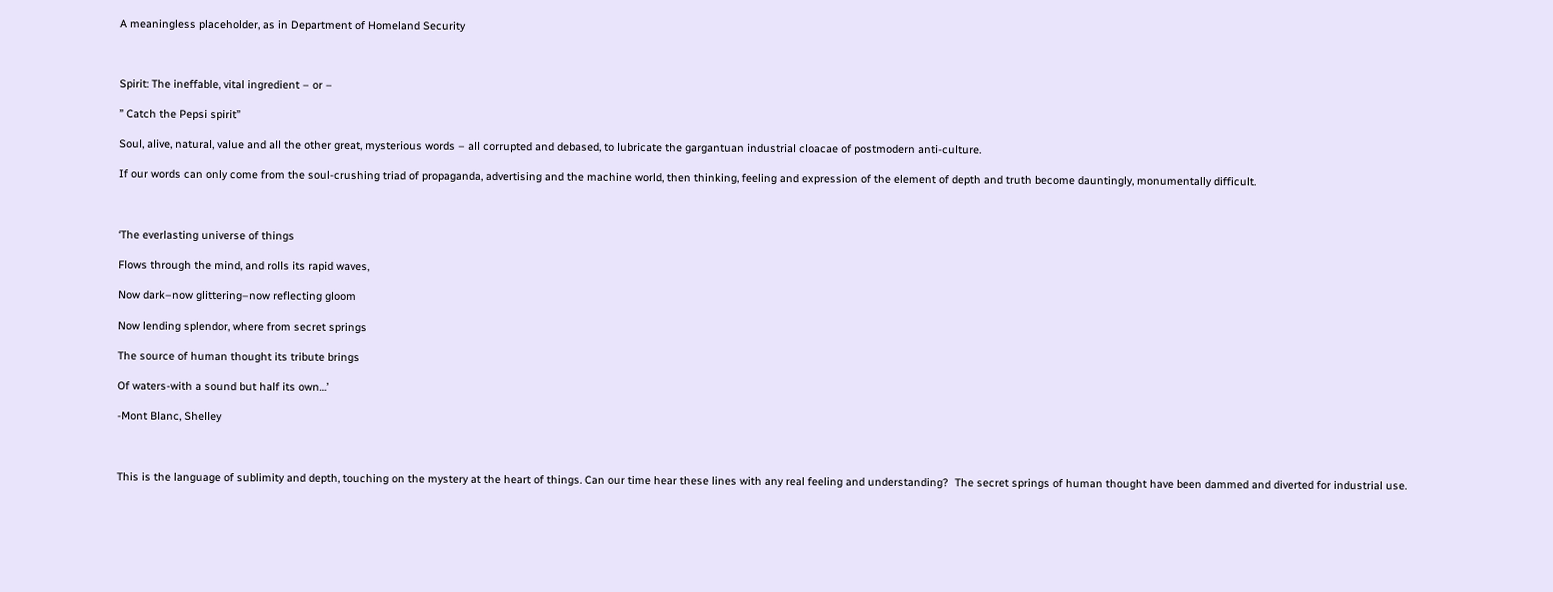A meaningless placeholder, as in Department of Homeland Security



Spirit: The ineffable, vital ingredient – or –

” Catch the Pepsi spirit”

Soul, alive, natural, value and all the other great, mysterious words – all corrupted and debased, to lubricate the gargantuan industrial cloacae of postmodern anti-culture.

If our words can only come from the soul-crushing triad of propaganda, advertising and the machine world, then thinking, feeling and expression of the element of depth and truth become dauntingly, monumentally difficult.



‘The everlasting universe of things

Flows through the mind, and rolls its rapid waves,

Now dark–now glittering–now reflecting gloom

Now lending splendor, where from secret springs

The source of human thought its tribute brings

Of waters-with a sound but half its own…’

-Mont Blanc, Shelley



This is the language of sublimity and depth, touching on the mystery at the heart of things. Can our time hear these lines with any real feeling and understanding?  The secret springs of human thought have been dammed and diverted for industrial use.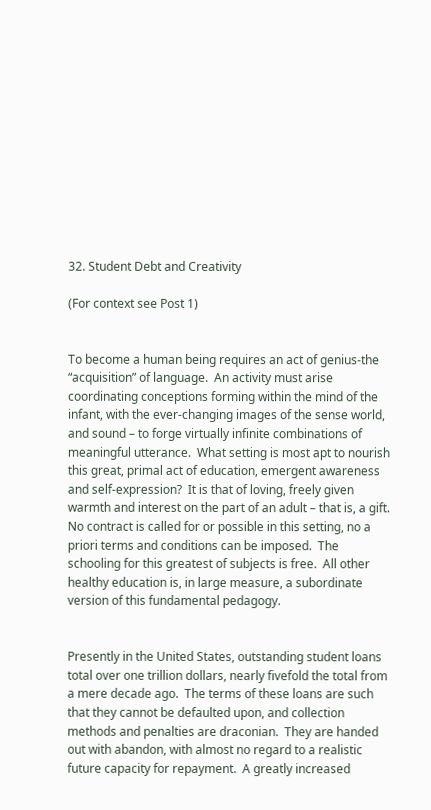32. Student Debt and Creativity

(For context see Post 1)


To become a human being requires an act of genius-the “acquisition” of language.  An activity must arise coordinating conceptions forming within the mind of the infant, with the ever-changing images of the sense world, and sound – to forge virtually infinite combinations of meaningful utterance.  What setting is most apt to nourish this great, primal act of education, emergent awareness and self-expression?  It is that of loving, freely given warmth and interest on the part of an adult – that is, a gift.  No contract is called for or possible in this setting, no a priori terms and conditions can be imposed.  The schooling for this greatest of subjects is free.  All other healthy education is, in large measure, a subordinate version of this fundamental pedagogy.


Presently in the United States, outstanding student loans total over one trillion dollars, nearly fivefold the total from a mere decade ago.  The terms of these loans are such that they cannot be defaulted upon, and collection methods and penalties are draconian.  They are handed out with abandon, with almost no regard to a realistic future capacity for repayment.  A greatly increased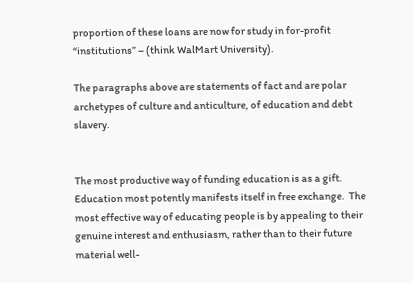proportion of these loans are now for study in for-profit “institutions” – (think WalMart University).

The paragraphs above are statements of fact and are polar archetypes of culture and anticulture, of education and debt slavery.


The most productive way of funding education is as a gift.  Education most potently manifests itself in free exchange.  The most effective way of educating people is by appealing to their genuine interest and enthusiasm, rather than to their future material well-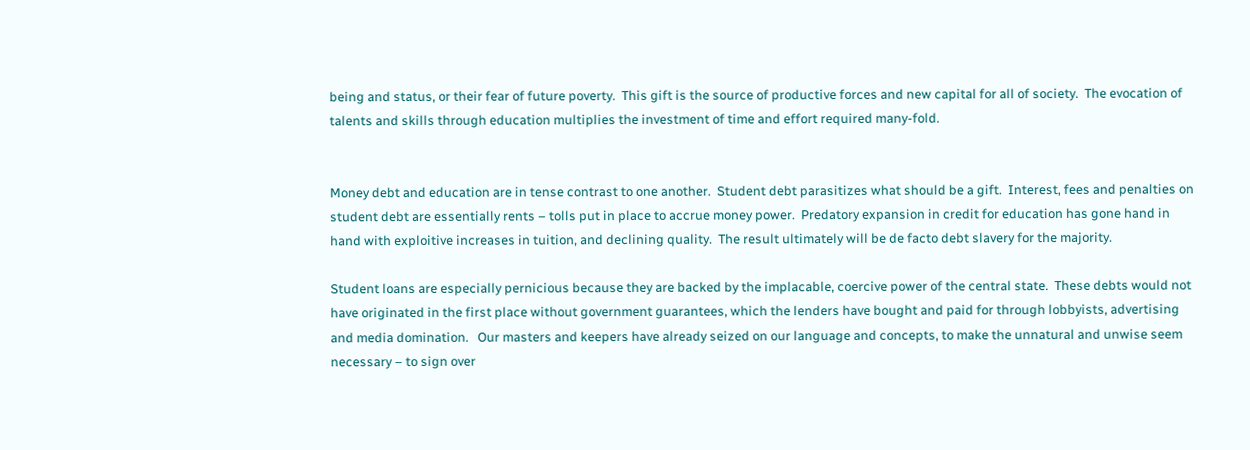being and status, or their fear of future poverty.  This gift is the source of productive forces and new capital for all of society.  The evocation of talents and skills through education multiplies the investment of time and effort required many-fold.


Money debt and education are in tense contrast to one another.  Student debt parasitizes what should be a gift.  Interest, fees and penalties on student debt are essentially rents – tolls put in place to accrue money power.  Predatory expansion in credit for education has gone hand in hand with exploitive increases in tuition, and declining quality.  The result ultimately will be de facto debt slavery for the majority.

Student loans are especially pernicious because they are backed by the implacable, coercive power of the central state.  These debts would not have originated in the first place without government guarantees, which the lenders have bought and paid for through lobbyists, advertising and media domination.   Our masters and keepers have already seized on our language and concepts, to make the unnatural and unwise seem necessary – to sign over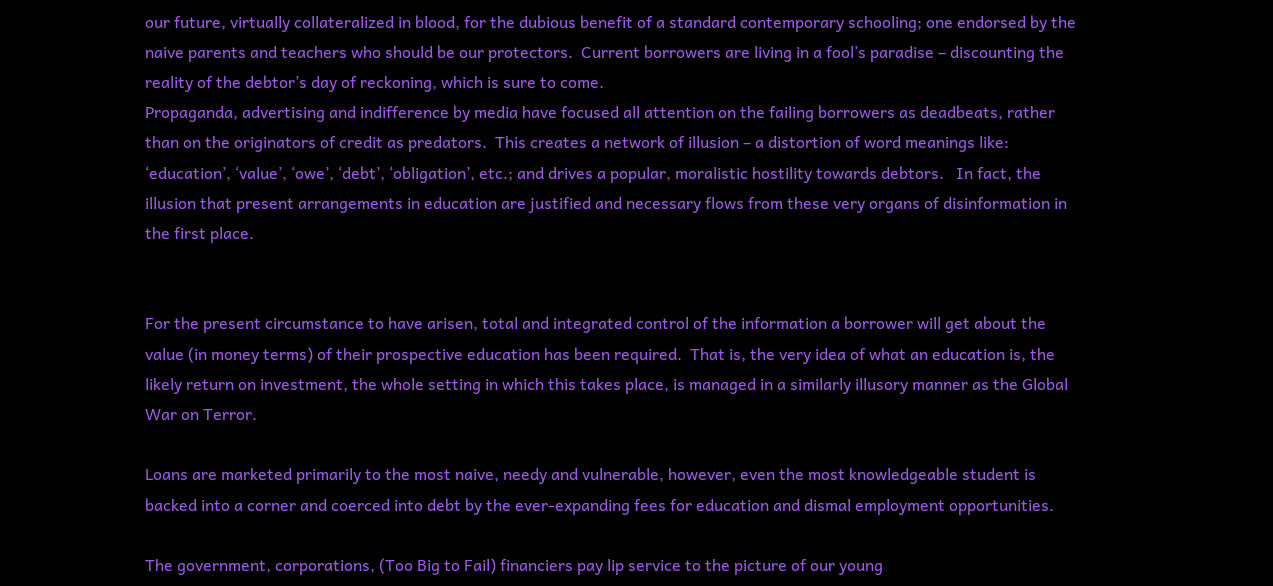our future, virtually collateralized in blood, for the dubious benefit of a standard contemporary schooling; one endorsed by the naive parents and teachers who should be our protectors.  Current borrowers are living in a fool’s paradise – discounting the reality of the debtor’s day of reckoning, which is sure to come.
Propaganda, advertising and indifference by media have focused all attention on the failing borrowers as deadbeats, rather than on the originators of credit as predators.  This creates a network of illusion – a distortion of word meanings like: ‘education’, ‘value’, ‘owe’, ‘debt’, ‘obligation’, etc.; and drives a popular, moralistic hostility towards debtors.   In fact, the illusion that present arrangements in education are justified and necessary flows from these very organs of disinformation in the first place.


For the present circumstance to have arisen, total and integrated control of the information a borrower will get about the value (in money terms) of their prospective education has been required.  That is, the very idea of what an education is, the likely return on investment, the whole setting in which this takes place, is managed in a similarly illusory manner as the Global War on Terror.

Loans are marketed primarily to the most naive, needy and vulnerable, however, even the most knowledgeable student is backed into a corner and coerced into debt by the ever-expanding fees for education and dismal employment opportunities.

The government, corporations, (Too Big to Fail) financiers pay lip service to the picture of our young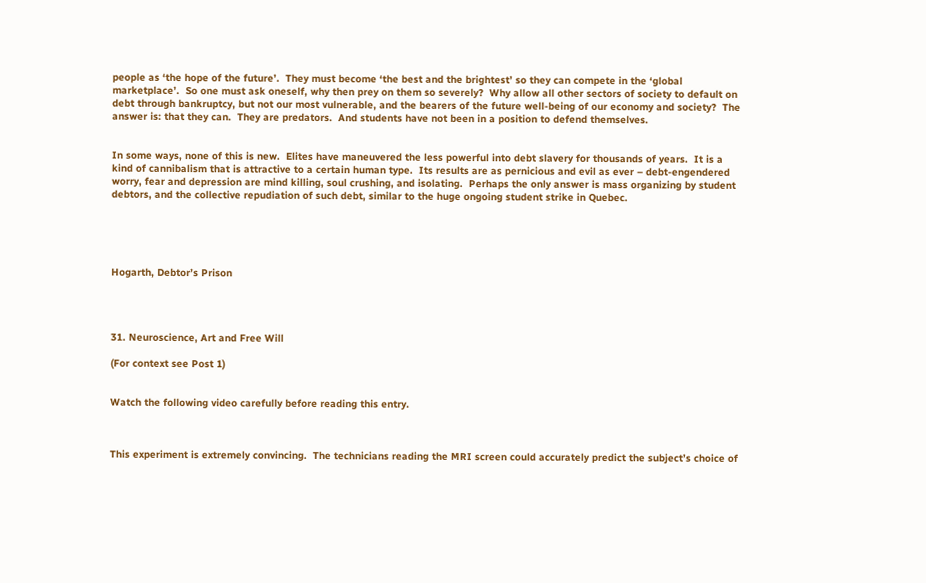people as ‘the hope of the future’.  They must become ‘the best and the brightest’ so they can compete in the ‘global marketplace’.  So one must ask oneself, why then prey on them so severely?  Why allow all other sectors of society to default on debt through bankruptcy, but not our most vulnerable, and the bearers of the future well-being of our economy and society?  The answer is: that they can.  They are predators.  And students have not been in a position to defend themselves.


In some ways, none of this is new.  Elites have maneuvered the less powerful into debt slavery for thousands of years.  It is a kind of cannibalism that is attractive to a certain human type.  Its results are as pernicious and evil as ever – debt-engendered worry, fear and depression are mind killing, soul crushing, and isolating.  Perhaps the only answer is mass organizing by student debtors, and the collective repudiation of such debt, similar to the huge ongoing student strike in Quebec.





Hogarth, Debtor’s Prison




31. Neuroscience, Art and Free Will

(For context see Post 1)


Watch the following video carefully before reading this entry.



This experiment is extremely convincing.  The technicians reading the MRI screen could accurately predict the subject’s choice of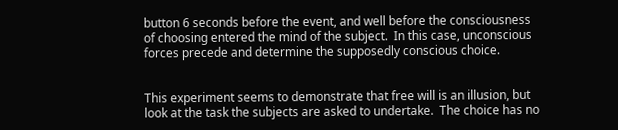button 6 seconds before the event, and well before the consciousness of choosing entered the mind of the subject.  In this case, unconscious forces precede and determine the supposedly conscious choice.


This experiment seems to demonstrate that free will is an illusion, but look at the task the subjects are asked to undertake.  The choice has no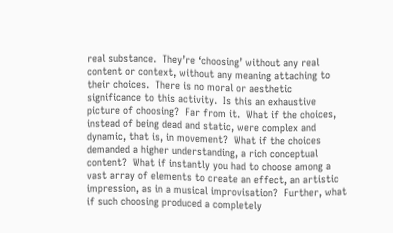real substance.  They’re ‘choosing’ without any real content or context, without any meaning attaching to their choices.  There is no moral or aesthetic significance to this activity.  Is this an exhaustive picture of choosing?  Far from it.  What if the choices, instead of being dead and static, were complex and dynamic, that is, in movement?  What if the choices demanded a higher understanding, a rich conceptual content?  What if instantly you had to choose among a vast array of elements to create an effect, an artistic impression, as in a musical improvisation?  Further, what if such choosing produced a completely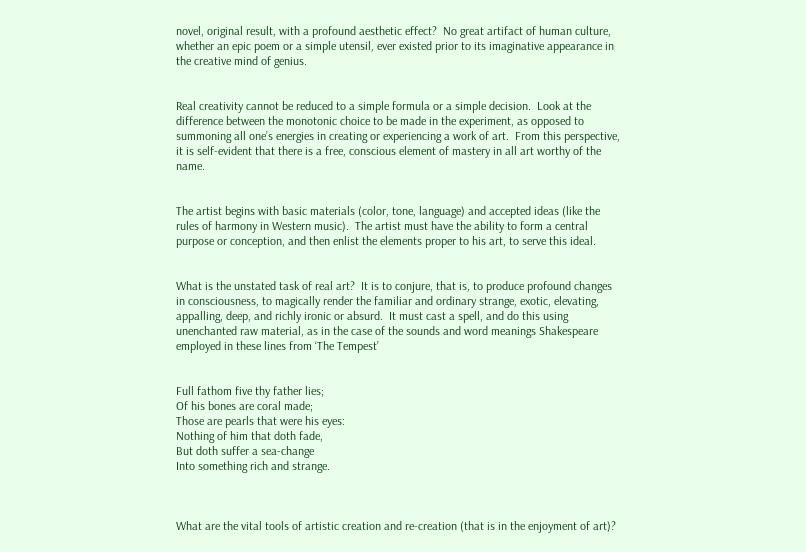novel, original result, with a profound aesthetic effect?  No great artifact of human culture, whether an epic poem or a simple utensil, ever existed prior to its imaginative appearance in the creative mind of genius.


Real creativity cannot be reduced to a simple formula or a simple decision.  Look at the difference between the monotonic choice to be made in the experiment, as opposed to summoning all one’s energies in creating or experiencing a work of art.  From this perspective, it is self-evident that there is a free, conscious element of mastery in all art worthy of the name.


The artist begins with basic materials (color, tone, language) and accepted ideas (like the rules of harmony in Western music).  The artist must have the ability to form a central purpose or conception, and then enlist the elements proper to his art, to serve this ideal.


What is the unstated task of real art?  It is to conjure, that is, to produce profound changes in consciousness, to magically render the familiar and ordinary strange, exotic, elevating, appalling, deep, and richly ironic or absurd.  It must cast a spell, and do this using unenchanted raw material, as in the case of the sounds and word meanings Shakespeare employed in these lines from ‘The Tempest’


Full fathom five thy father lies;
Of his bones are coral made;
Those are pearls that were his eyes:
Nothing of him that doth fade,
But doth suffer a sea-change
Into something rich and strange.



What are the vital tools of artistic creation and re-creation (that is in the enjoyment of art)?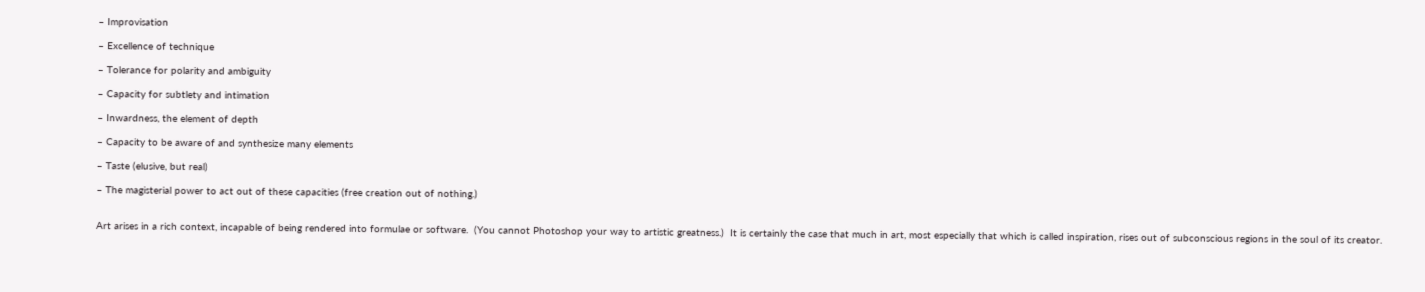– Improvisation

– Excellence of technique

– Tolerance for polarity and ambiguity

– Capacity for subtlety and intimation

– Inwardness, the element of depth

– Capacity to be aware of and synthesize many elements

– Taste (elusive, but real)

– The magisterial power to act out of these capacities (free creation out of nothing.)


Art arises in a rich context, incapable of being rendered into formulae or software.  (You cannot Photoshop your way to artistic greatness.)  It is certainly the case that much in art, most especially that which is called inspiration, rises out of subconscious regions in the soul of its creator.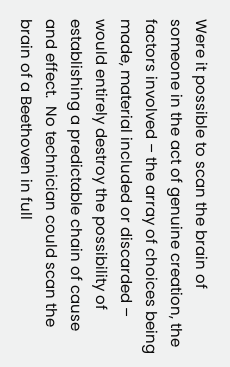Were it possible to scan the brain of someone in the act of genuine creation, the factors involved – the array of choices being made, material included or discarded – would entirely destroy the possibility of establishing a predictable chain of cause and effect.  No technician could scan the brain of a Beethoven in full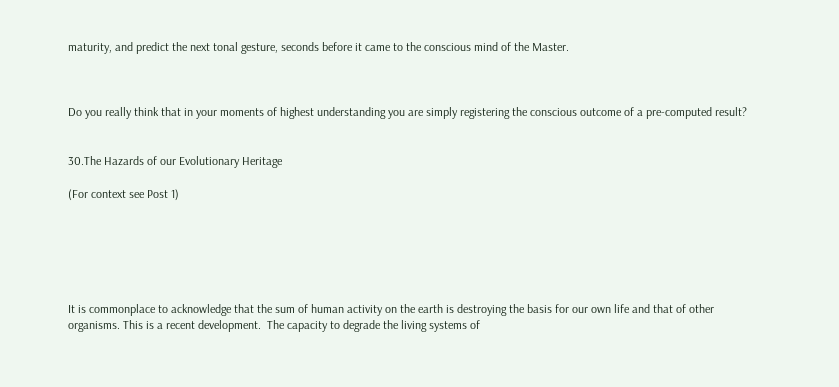maturity, and predict the next tonal gesture, seconds before it came to the conscious mind of the Master.



Do you really think that in your moments of highest understanding you are simply registering the conscious outcome of a pre-computed result?


30.The Hazards of our Evolutionary Heritage

(For context see Post 1)






It is commonplace to acknowledge that the sum of human activity on the earth is destroying the basis for our own life and that of other organisms. This is a recent development.  The capacity to degrade the living systems of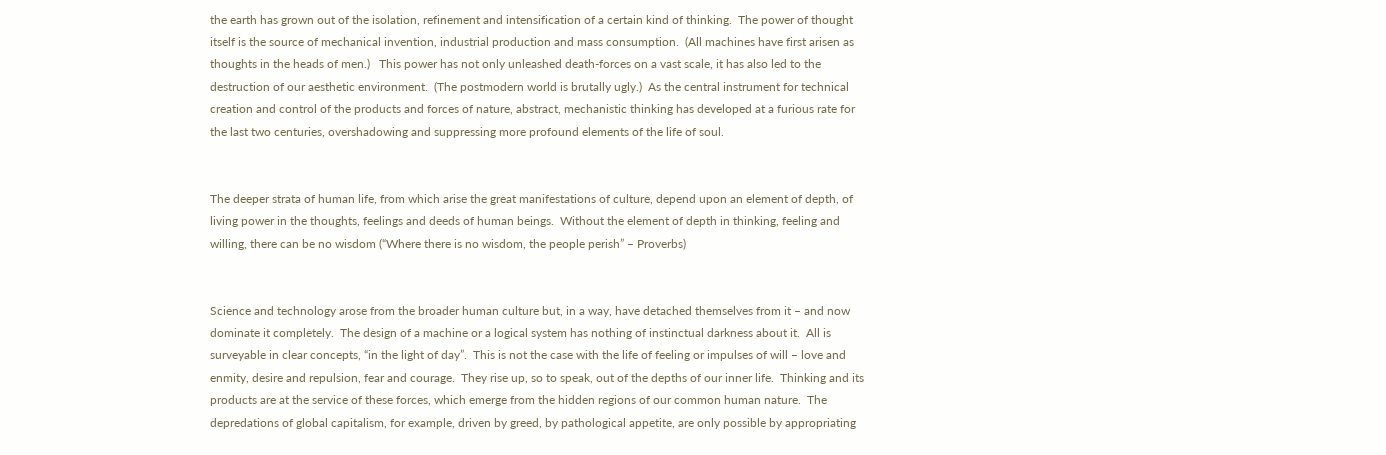the earth has grown out of the isolation, refinement and intensification of a certain kind of thinking.  The power of thought itself is the source of mechanical invention, industrial production and mass consumption.  (All machines have first arisen as thoughts in the heads of men.)   This power has not only unleashed death-forces on a vast scale, it has also led to the destruction of our aesthetic environment.  (The postmodern world is brutally ugly.)  As the central instrument for technical creation and control of the products and forces of nature, abstract, mechanistic thinking has developed at a furious rate for the last two centuries, overshadowing and suppressing more profound elements of the life of soul.


The deeper strata of human life, from which arise the great manifestations of culture, depend upon an element of depth, of living power in the thoughts, feelings and deeds of human beings.  Without the element of depth in thinking, feeling and willing, there can be no wisdom (“Where there is no wisdom, the people perish” – Proverbs)


Science and technology arose from the broader human culture but, in a way, have detached themselves from it – and now dominate it completely.  The design of a machine or a logical system has nothing of instinctual darkness about it.  All is surveyable in clear concepts, “in the light of day”.  This is not the case with the life of feeling or impulses of will – love and enmity, desire and repulsion, fear and courage.  They rise up, so to speak, out of the depths of our inner life.  Thinking and its products are at the service of these forces, which emerge from the hidden regions of our common human nature.  The depredations of global capitalism, for example, driven by greed, by pathological appetite, are only possible by appropriating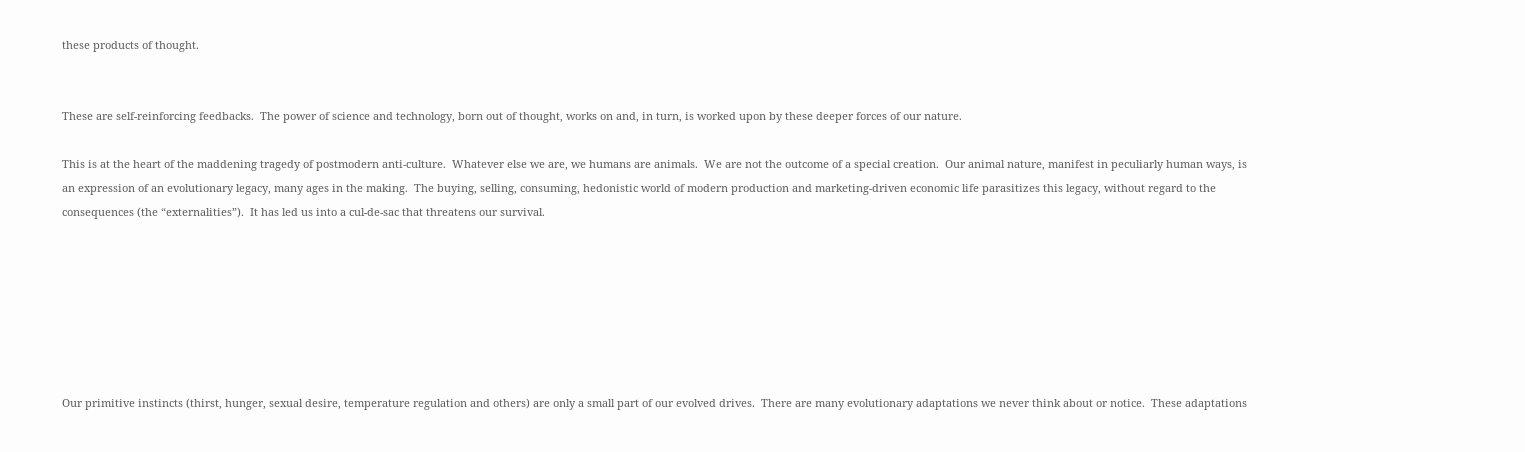these products of thought.


These are self-reinforcing feedbacks.  The power of science and technology, born out of thought, works on and, in turn, is worked upon by these deeper forces of our nature.

This is at the heart of the maddening tragedy of postmodern anti-culture.  Whatever else we are, we humans are animals.  We are not the outcome of a special creation.  Our animal nature, manifest in peculiarly human ways, is an expression of an evolutionary legacy, many ages in the making.  The buying, selling, consuming, hedonistic world of modern production and marketing-driven economic life parasitizes this legacy, without regard to the consequences (the “externalities”).  It has led us into a cul-de-sac that threatens our survival.







Our primitive instincts (thirst, hunger, sexual desire, temperature regulation and others) are only a small part of our evolved drives.  There are many evolutionary adaptations we never think about or notice.  These adaptations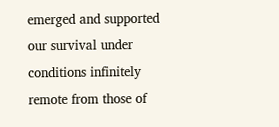emerged and supported our survival under conditions infinitely remote from those of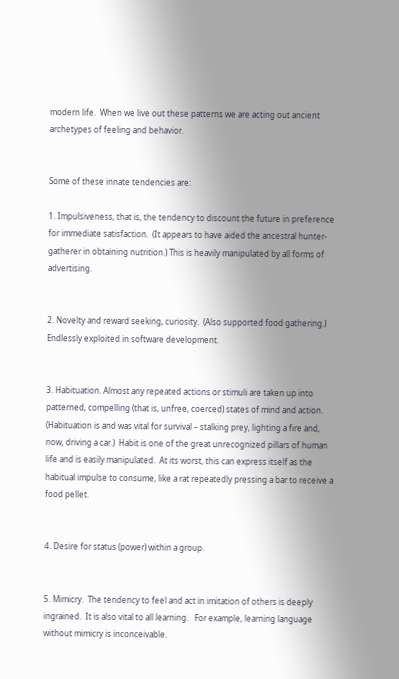modern life.  When we live out these patterns we are acting out ancient archetypes of feeling and behavior.


Some of these innate tendencies are:

1. Impulsiveness, that is, the tendency to discount the future in preference for immediate satisfaction.  (It appears to have aided the ancestral hunter-gatherer in obtaining nutrition.) This is heavily manipulated by all forms of advertising.


2. Novelty and reward seeking, curiosity.  (Also supported food gathering.)  Endlessly exploited in software development.


3. Habituation. Almost any repeated actions or stimuli are taken up into patterned, compelling (that is, unfree, coerced) states of mind and action.  (Habituation is and was vital for survival – stalking prey, lighting a fire and, now, driving a car.)  Habit is one of the great unrecognized pillars of human life and is easily manipulated.  At its worst, this can express itself as the habitual impulse to consume, like a rat repeatedly pressing a bar to receive a food pellet.


4. Desire for status (power) within a group.


5. Mimicry.  The tendency to feel and act in imitation of others is deeply ingrained.  It is also vital to all learning.   For example, learning language without mimicry is inconceivable.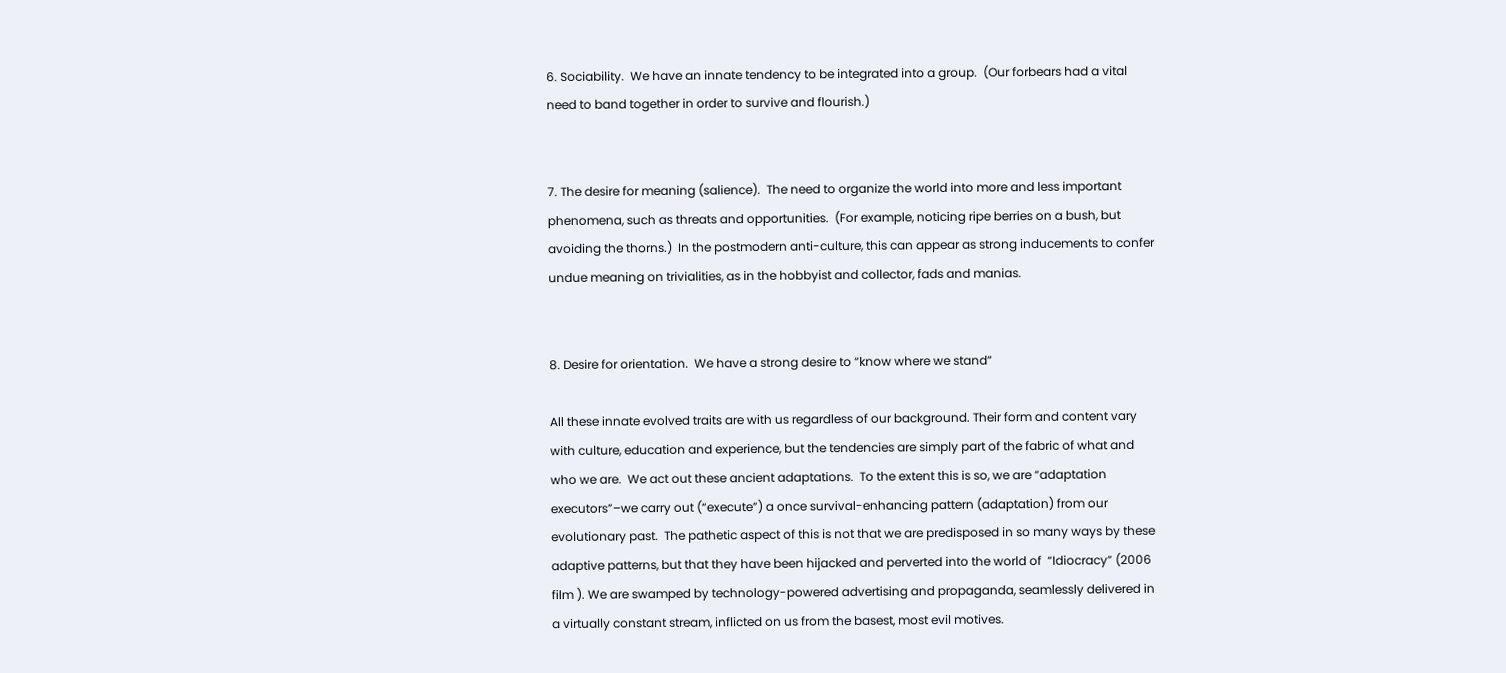6. Sociability.  We have an innate tendency to be integrated into a group.  (Our forbears had a vital need to band together in order to survive and flourish.)


7. The desire for meaning (salience).  The need to organize the world into more and less important phenomena, such as threats and opportunities.  (For example, noticing ripe berries on a bush, but avoiding the thorns.)  In the postmodern anti-culture, this can appear as strong inducements to confer undue meaning on trivialities, as in the hobbyist and collector, fads and manias.


8. Desire for orientation.  We have a strong desire to “know where we stand”

All these innate evolved traits are with us regardless of our background. Their form and content vary with culture, education and experience, but the tendencies are simply part of the fabric of what and who we are.  We act out these ancient adaptations.  To the extent this is so, we are “adaptation executors”–we carry out (“execute”) a once survival-enhancing pattern (adaptation) from our evolutionary past.  The pathetic aspect of this is not that we are predisposed in so many ways by these adaptive patterns, but that they have been hijacked and perverted into the world of  “Idiocracy” (2006 film ). We are swamped by technology-powered advertising and propaganda, seamlessly delivered in a virtually constant stream, inflicted on us from the basest, most evil motives.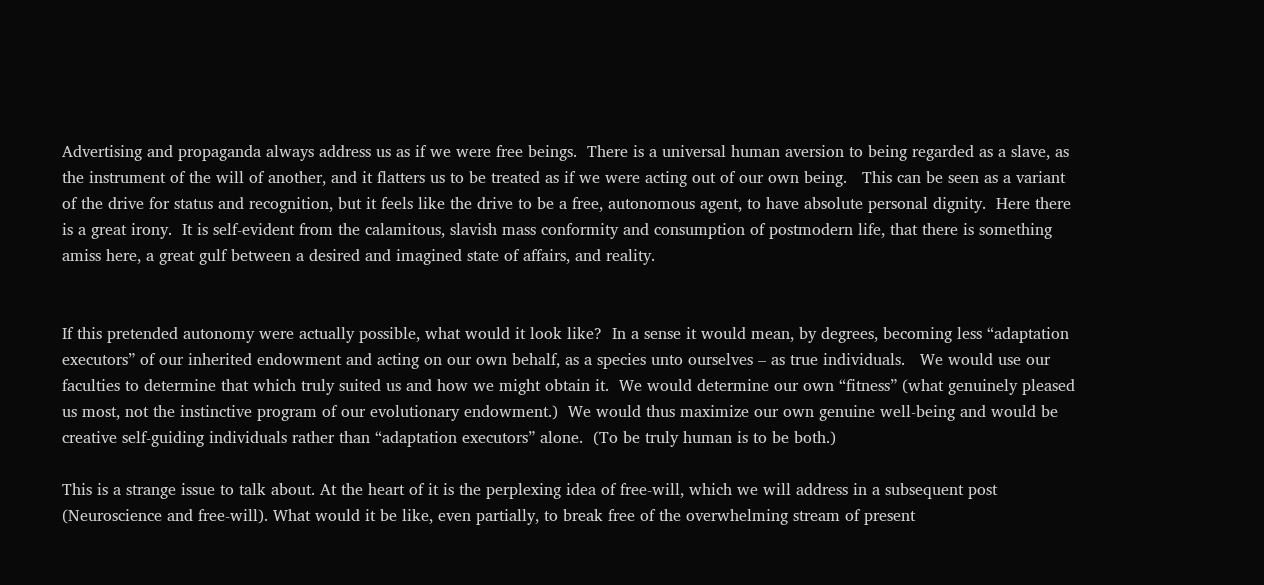Advertising and propaganda always address us as if we were free beings.  There is a universal human aversion to being regarded as a slave, as the instrument of the will of another, and it flatters us to be treated as if we were acting out of our own being.   This can be seen as a variant of the drive for status and recognition, but it feels like the drive to be a free, autonomous agent, to have absolute personal dignity.  Here there is a great irony.  It is self-evident from the calamitous, slavish mass conformity and consumption of postmodern life, that there is something amiss here, a great gulf between a desired and imagined state of affairs, and reality.


If this pretended autonomy were actually possible, what would it look like?  In a sense it would mean, by degrees, becoming less “adaptation executors” of our inherited endowment and acting on our own behalf, as a species unto ourselves – as true individuals.   We would use our faculties to determine that which truly suited us and how we might obtain it.  We would determine our own “fitness” (what genuinely pleased us most, not the instinctive program of our evolutionary endowment.)  We would thus maximize our own genuine well-being and would be creative self-guiding individuals rather than “adaptation executors” alone.  (To be truly human is to be both.)

This is a strange issue to talk about. At the heart of it is the perplexing idea of free-will, which we will address in a subsequent post (Neuroscience and free-will). What would it be like, even partially, to break free of the overwhelming stream of present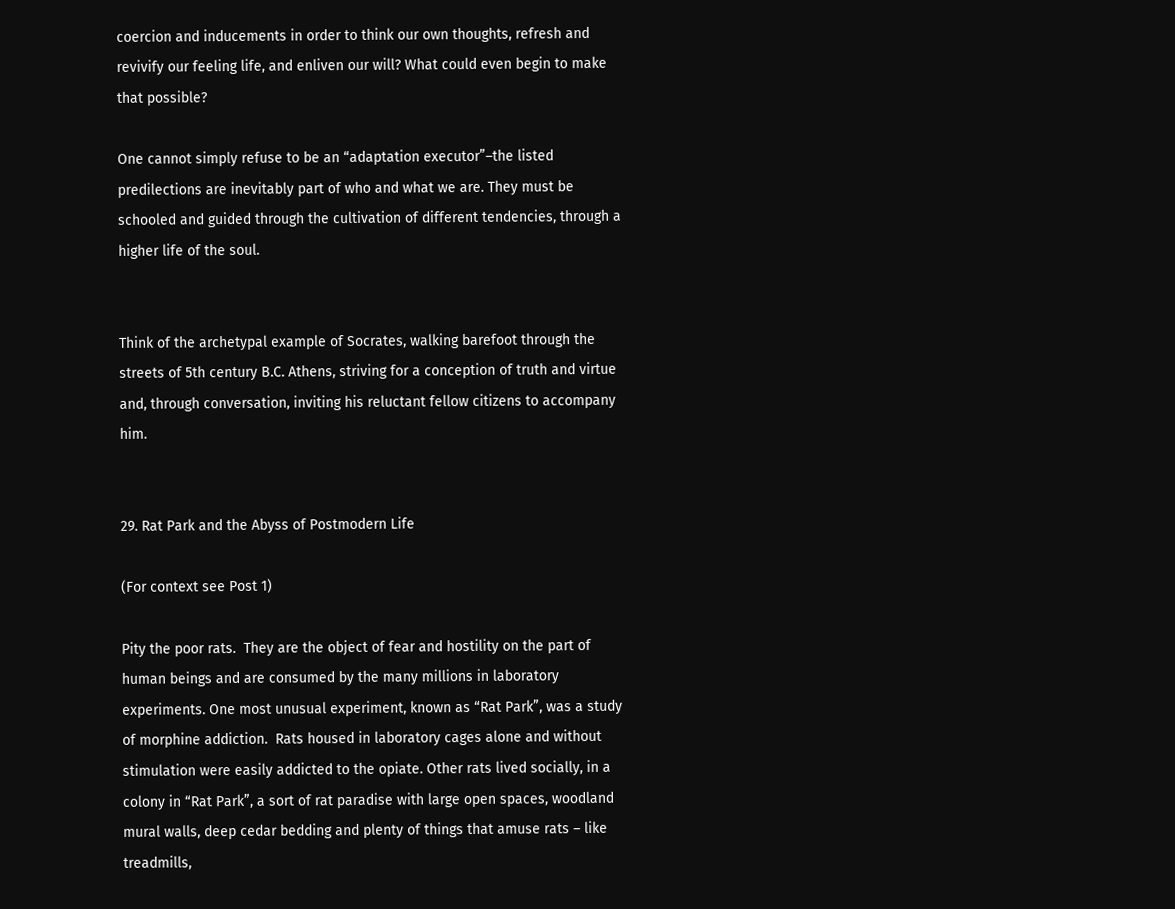coercion and inducements in order to think our own thoughts, refresh and revivify our feeling life, and enliven our will? What could even begin to make that possible?

One cannot simply refuse to be an “adaptation executor”–the listed predilections are inevitably part of who and what we are. They must be schooled and guided through the cultivation of different tendencies, through a higher life of the soul.


Think of the archetypal example of Socrates, walking barefoot through the streets of 5th century B.C. Athens, striving for a conception of truth and virtue and, through conversation, inviting his reluctant fellow citizens to accompany him.


29. Rat Park and the Abyss of Postmodern Life

(For context see Post 1)

Pity the poor rats.  They are the object of fear and hostility on the part of human beings and are consumed by the many millions in laboratory experiments. One most unusual experiment, known as “Rat Park”, was a study of morphine addiction.  Rats housed in laboratory cages alone and without stimulation were easily addicted to the opiate. Other rats lived socially, in a colony in “Rat Park”, a sort of rat paradise with large open spaces, woodland mural walls, deep cedar bedding and plenty of things that amuse rats – like treadmills,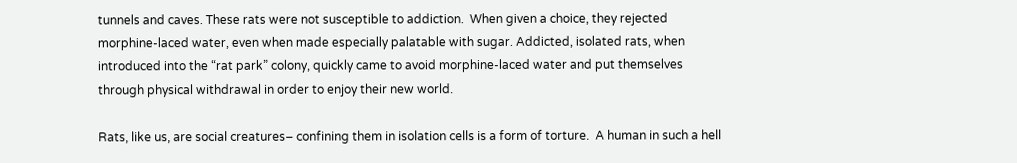tunnels and caves. These rats were not susceptible to addiction.  When given a choice, they rejected morphine-laced water, even when made especially palatable with sugar. Addicted, isolated rats, when introduced into the “rat park” colony, quickly came to avoid morphine-laced water and put themselves through physical withdrawal in order to enjoy their new world.

Rats, like us, are social creatures– confining them in isolation cells is a form of torture.  A human in such a hell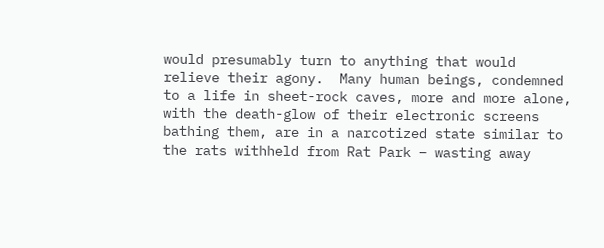would presumably turn to anything that would relieve their agony.  Many human beings, condemned to a life in sheet-rock caves, more and more alone, with the death-glow of their electronic screens bathing them, are in a narcotized state similar to the rats withheld from Rat Park – wasting away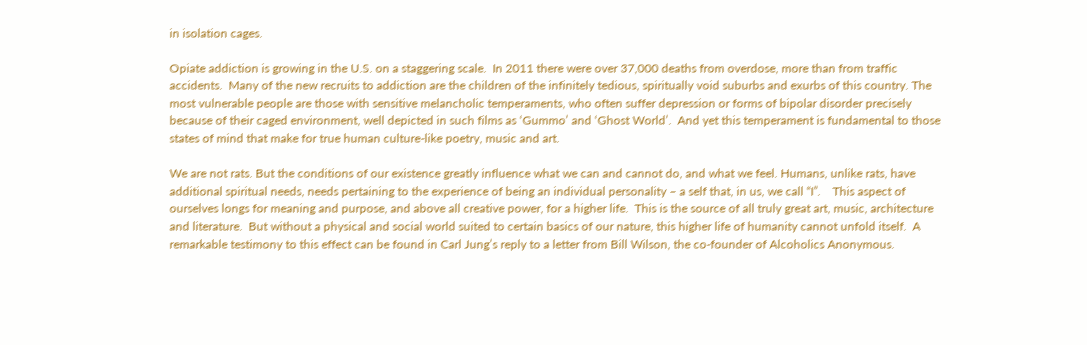in isolation cages.

Opiate addiction is growing in the U.S. on a staggering scale.  In 2011 there were over 37,000 deaths from overdose, more than from traffic accidents.  Many of the new recruits to addiction are the children of the infinitely tedious, spiritually void suburbs and exurbs of this country. The most vulnerable people are those with sensitive melancholic temperaments, who often suffer depression or forms of bipolar disorder precisely because of their caged environment, well depicted in such films as ‘Gummo’ and ‘Ghost World’.  And yet this temperament is fundamental to those states of mind that make for true human culture-like poetry, music and art.

We are not rats. But the conditions of our existence greatly influence what we can and cannot do, and what we feel. Humans, unlike rats, have additional spiritual needs, needs pertaining to the experience of being an individual personality – a self that, in us, we call “I”.    This aspect of ourselves longs for meaning and purpose, and above all creative power, for a higher life.  This is the source of all truly great art, music, architecture and literature.  But without a physical and social world suited to certain basics of our nature, this higher life of humanity cannot unfold itself.  A remarkable testimony to this effect can be found in Carl Jung’s reply to a letter from Bill Wilson, the co-founder of Alcoholics Anonymous.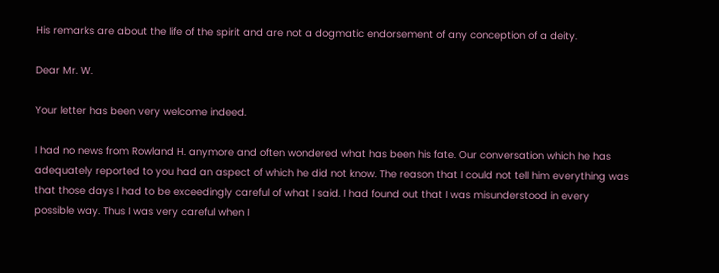His remarks are about the life of the spirit and are not a dogmatic endorsement of any conception of a deity.

Dear Mr. W.

Your letter has been very welcome indeed.

I had no news from Rowland H. anymore and often wondered what has been his fate. Our conversation which he has adequately reported to you had an aspect of which he did not know. The reason that I could not tell him everything was that those days I had to be exceedingly careful of what I said. I had found out that I was misunderstood in every possible way. Thus I was very careful when I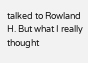talked to Rowland H. But what I really thought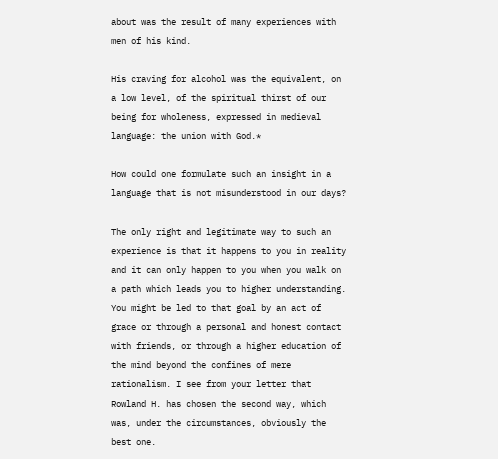about was the result of many experiences with men of his kind.

His craving for alcohol was the equivalent, on a low level, of the spiritual thirst of our being for wholeness, expressed in medieval language: the union with God.*

How could one formulate such an insight in a language that is not misunderstood in our days?

The only right and legitimate way to such an experience is that it happens to you in reality and it can only happen to you when you walk on a path which leads you to higher understanding. You might be led to that goal by an act of grace or through a personal and honest contact with friends, or through a higher education of the mind beyond the confines of mere rationalism. I see from your letter that Rowland H. has chosen the second way, which was, under the circumstances, obviously the best one.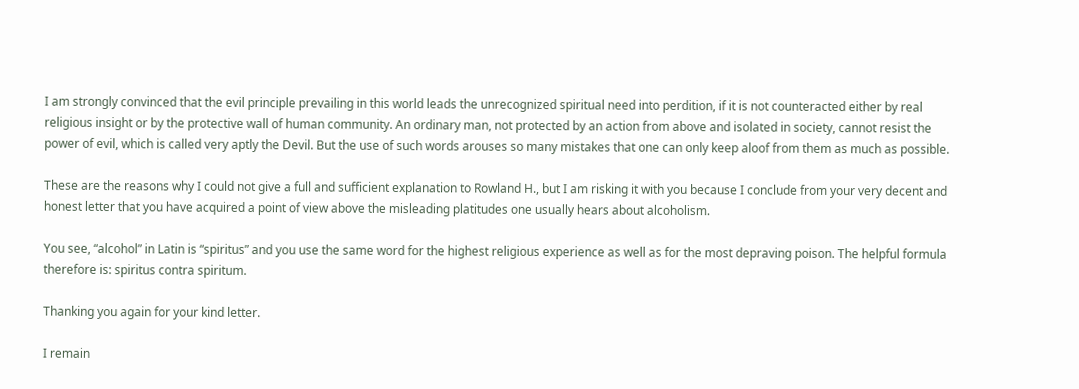I am strongly convinced that the evil principle prevailing in this world leads the unrecognized spiritual need into perdition, if it is not counteracted either by real religious insight or by the protective wall of human community. An ordinary man, not protected by an action from above and isolated in society, cannot resist the power of evil, which is called very aptly the Devil. But the use of such words arouses so many mistakes that one can only keep aloof from them as much as possible.

These are the reasons why I could not give a full and sufficient explanation to Rowland H., but I am risking it with you because I conclude from your very decent and honest letter that you have acquired a point of view above the misleading platitudes one usually hears about alcoholism.

You see, “alcohol” in Latin is “spiritus” and you use the same word for the highest religious experience as well as for the most depraving poison. The helpful formula therefore is: spiritus contra spiritum.

Thanking you again for your kind letter.

I remain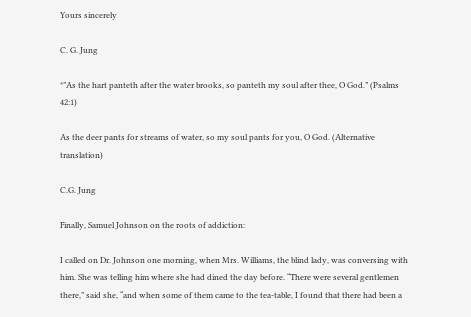Yours sincerely

C. G. Jung

*”As the hart panteth after the water brooks, so panteth my soul after thee, O God.” (Psalms 42:1)

As the deer pants for streams of water, so my soul pants for you, O God. (Alternative translation)

C.G. Jung

Finally, Samuel Johnson on the roots of addiction:

I called on Dr. Johnson one morning, when Mrs. Williams, the blind lady, was conversing with him. She was telling him where she had dined the day before. “There were several gentlemen there,” said she, “and when some of them came to the tea‑table, I found that there had been a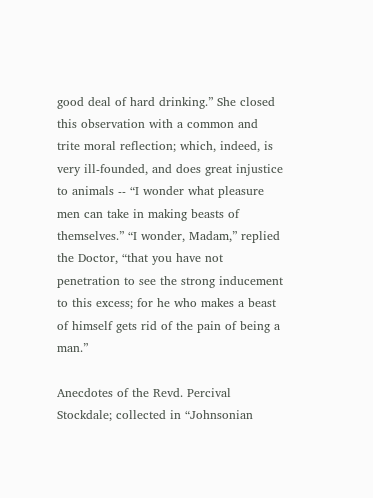good deal of hard drinking.” She closed this observation with a common and trite moral reflection; which, indeed, is very ill‑founded, and does great injustice to animals ‑‑ “I wonder what pleasure men can take in making beasts of themselves.” “I wonder, Madam,” replied the Doctor, “that you have not penetration to see the strong inducement to this excess; for he who makes a beast of himself gets rid of the pain of being a man.”

Anecdotes of the Revd. Percival Stockdale; collected in “Johnsonian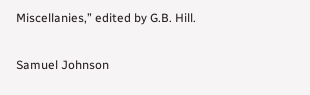Miscellanies,” edited by G.B. Hill.

Samuel Johnson